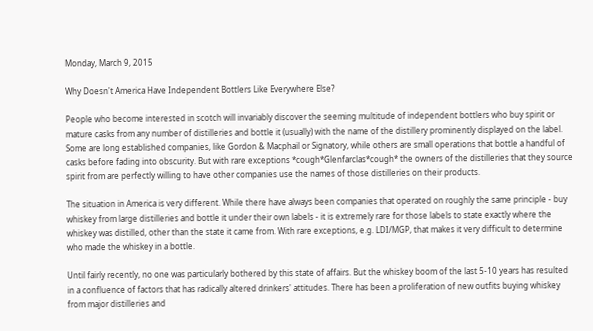Monday, March 9, 2015

Why Doesn't America Have Independent Bottlers Like Everywhere Else?

People who become interested in scotch will invariably discover the seeming multitude of independent bottlers who buy spirit or mature casks from any number of distilleries and bottle it (usually) with the name of the distillery prominently displayed on the label. Some are long established companies, like Gordon & Macphail or Signatory, while others are small operations that bottle a handful of casks before fading into obscurity. But with rare exceptions *cough*Glenfarclas*cough* the owners of the distilleries that they source spirit from are perfectly willing to have other companies use the names of those distilleries on their products.

The situation in America is very different. While there have always been companies that operated on roughly the same principle - buy whiskey from large distilleries and bottle it under their own labels - it is extremely rare for those labels to state exactly where the whiskey was distilled, other than the state it came from. With rare exceptions, e.g. LDI/MGP, that makes it very difficult to determine who made the whiskey in a bottle.

Until fairly recently, no one was particularly bothered by this state of affairs. But the whiskey boom of the last 5-10 years has resulted in a confluence of factors that has radically altered drinkers' attitudes. There has been a proliferation of new outfits buying whiskey from major distilleries and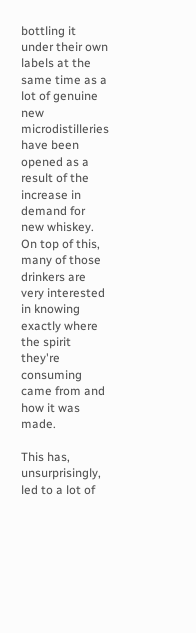bottling it under their own labels at the same time as a lot of genuine new microdistilleries have been opened as a result of the increase in demand for new whiskey. On top of this, many of those drinkers are very interested in knowing exactly where the spirit they're consuming came from and how it was made.

This has, unsurprisingly, led to a lot of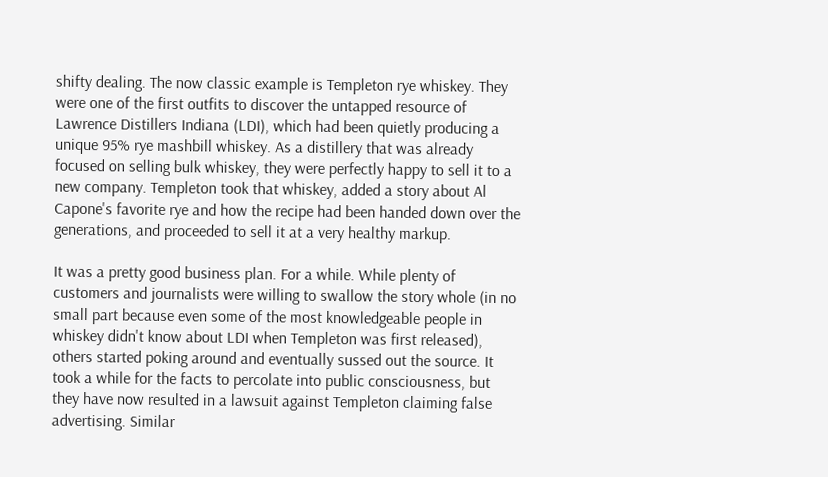shifty dealing. The now classic example is Templeton rye whiskey. They were one of the first outfits to discover the untapped resource of Lawrence Distillers Indiana (LDI), which had been quietly producing a unique 95% rye mashbill whiskey. As a distillery that was already focused on selling bulk whiskey, they were perfectly happy to sell it to a new company. Templeton took that whiskey, added a story about Al Capone's favorite rye and how the recipe had been handed down over the generations, and proceeded to sell it at a very healthy markup.

It was a pretty good business plan. For a while. While plenty of customers and journalists were willing to swallow the story whole (in no small part because even some of the most knowledgeable people in whiskey didn't know about LDI when Templeton was first released), others started poking around and eventually sussed out the source. It took a while for the facts to percolate into public consciousness, but they have now resulted in a lawsuit against Templeton claiming false advertising. Similar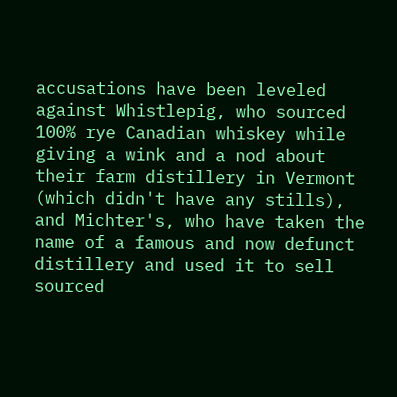accusations have been leveled against Whistlepig, who sourced 100% rye Canadian whiskey while giving a wink and a nod about their farm distillery in Vermont (which didn't have any stills), and Michter's, who have taken the name of a famous and now defunct distillery and used it to sell sourced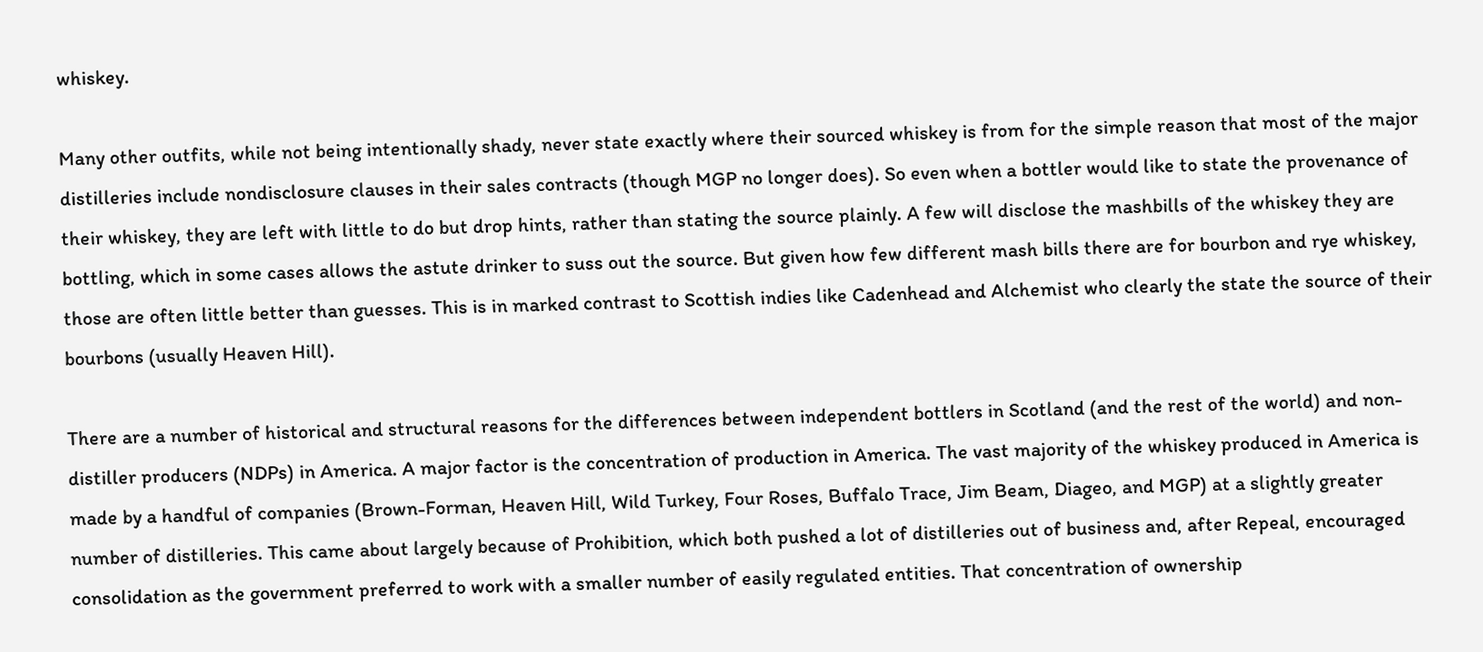whiskey.

Many other outfits, while not being intentionally shady, never state exactly where their sourced whiskey is from for the simple reason that most of the major distilleries include nondisclosure clauses in their sales contracts (though MGP no longer does). So even when a bottler would like to state the provenance of their whiskey, they are left with little to do but drop hints, rather than stating the source plainly. A few will disclose the mashbills of the whiskey they are bottling, which in some cases allows the astute drinker to suss out the source. But given how few different mash bills there are for bourbon and rye whiskey, those are often little better than guesses. This is in marked contrast to Scottish indies like Cadenhead and Alchemist who clearly the state the source of their bourbons (usually Heaven Hill).

There are a number of historical and structural reasons for the differences between independent bottlers in Scotland (and the rest of the world) and non-distiller producers (NDPs) in America. A major factor is the concentration of production in America. The vast majority of the whiskey produced in America is made by a handful of companies (Brown-Forman, Heaven Hill, Wild Turkey, Four Roses, Buffalo Trace, Jim Beam, Diageo, and MGP) at a slightly greater number of distilleries. This came about largely because of Prohibition, which both pushed a lot of distilleries out of business and, after Repeal, encouraged consolidation as the government preferred to work with a smaller number of easily regulated entities. That concentration of ownership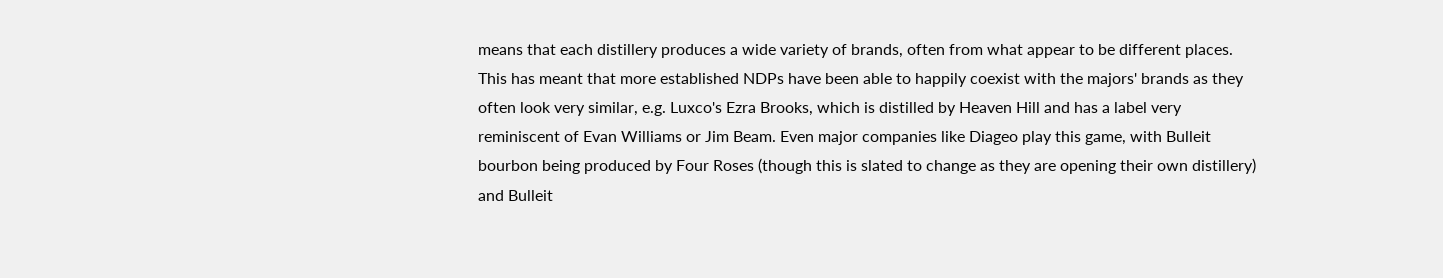means that each distillery produces a wide variety of brands, often from what appear to be different places. This has meant that more established NDPs have been able to happily coexist with the majors' brands as they often look very similar, e.g. Luxco's Ezra Brooks, which is distilled by Heaven Hill and has a label very reminiscent of Evan Williams or Jim Beam. Even major companies like Diageo play this game, with Bulleit bourbon being produced by Four Roses (though this is slated to change as they are opening their own distillery) and Bulleit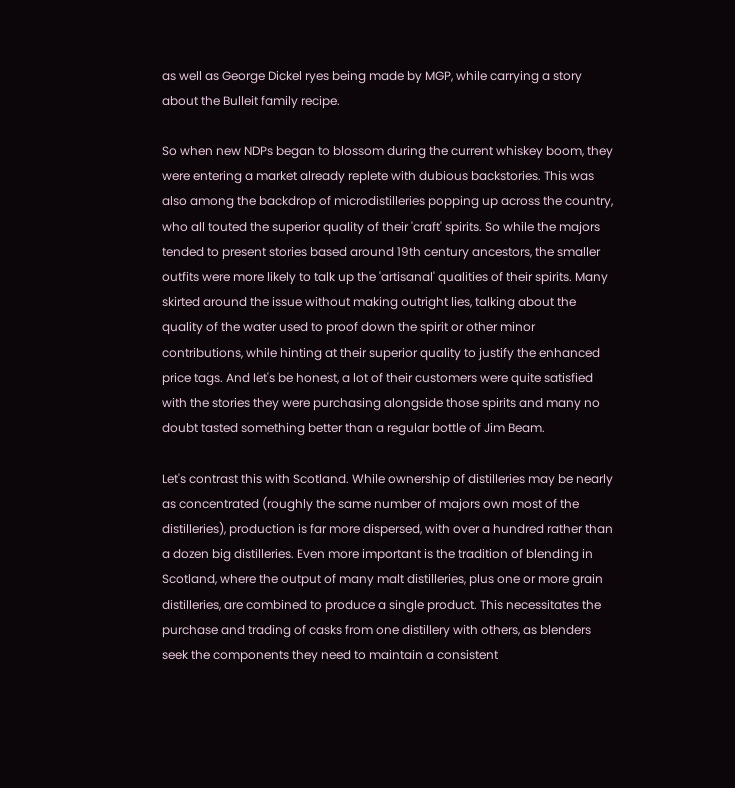as well as George Dickel ryes being made by MGP, while carrying a story about the Bulleit family recipe.

So when new NDPs began to blossom during the current whiskey boom, they were entering a market already replete with dubious backstories. This was also among the backdrop of microdistilleries popping up across the country, who all touted the superior quality of their 'craft' spirits. So while the majors tended to present stories based around 19th century ancestors, the smaller outfits were more likely to talk up the 'artisanal' qualities of their spirits. Many skirted around the issue without making outright lies, talking about the quality of the water used to proof down the spirit or other minor contributions, while hinting at their superior quality to justify the enhanced price tags. And let's be honest, a lot of their customers were quite satisfied with the stories they were purchasing alongside those spirits and many no doubt tasted something better than a regular bottle of Jim Beam.

Let's contrast this with Scotland. While ownership of distilleries may be nearly as concentrated (roughly the same number of majors own most of the distilleries), production is far more dispersed, with over a hundred rather than a dozen big distilleries. Even more important is the tradition of blending in Scotland, where the output of many malt distilleries, plus one or more grain distilleries, are combined to produce a single product. This necessitates the purchase and trading of casks from one distillery with others, as blenders seek the components they need to maintain a consistent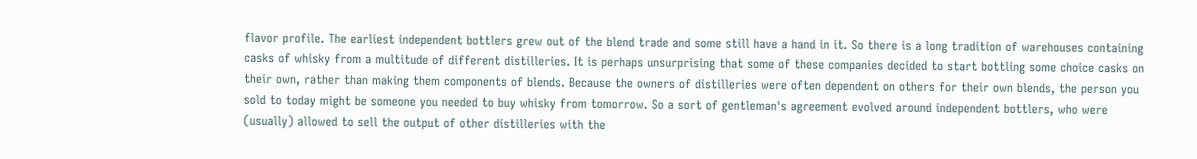flavor profile. The earliest independent bottlers grew out of the blend trade and some still have a hand in it. So there is a long tradition of warehouses containing casks of whisky from a multitude of different distilleries. It is perhaps unsurprising that some of these companies decided to start bottling some choice casks on their own, rather than making them components of blends. Because the owners of distilleries were often dependent on others for their own blends, the person you sold to today might be someone you needed to buy whisky from tomorrow. So a sort of gentleman's agreement evolved around independent bottlers, who were (usually) allowed to sell the output of other distilleries with the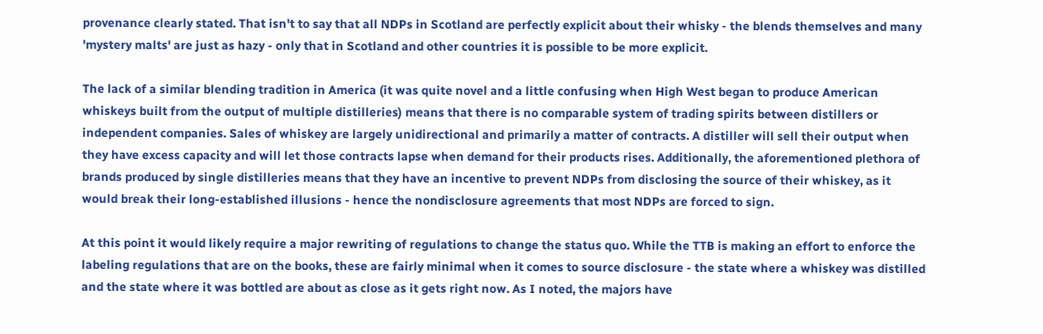provenance clearly stated. That isn't to say that all NDPs in Scotland are perfectly explicit about their whisky - the blends themselves and many 'mystery malts' are just as hazy - only that in Scotland and other countries it is possible to be more explicit.

The lack of a similar blending tradition in America (it was quite novel and a little confusing when High West began to produce American whiskeys built from the output of multiple distilleries) means that there is no comparable system of trading spirits between distillers or independent companies. Sales of whiskey are largely unidirectional and primarily a matter of contracts. A distiller will sell their output when they have excess capacity and will let those contracts lapse when demand for their products rises. Additionally, the aforementioned plethora of brands produced by single distilleries means that they have an incentive to prevent NDPs from disclosing the source of their whiskey, as it would break their long-established illusions - hence the nondisclosure agreements that most NDPs are forced to sign.

At this point it would likely require a major rewriting of regulations to change the status quo. While the TTB is making an effort to enforce the labeling regulations that are on the books, these are fairly minimal when it comes to source disclosure - the state where a whiskey was distilled and the state where it was bottled are about as close as it gets right now. As I noted, the majors have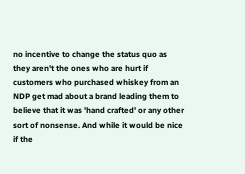no incentive to change the status quo as they aren't the ones who are hurt if customers who purchased whiskey from an NDP get mad about a brand leading them to believe that it was 'hand crafted' or any other sort of nonsense. And while it would be nice if the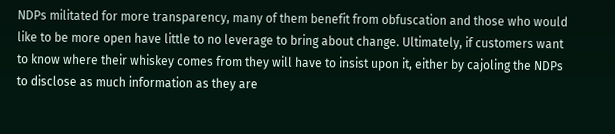NDPs militated for more transparency, many of them benefit from obfuscation and those who would like to be more open have little to no leverage to bring about change. Ultimately, if customers want to know where their whiskey comes from they will have to insist upon it, either by cajoling the NDPs to disclose as much information as they are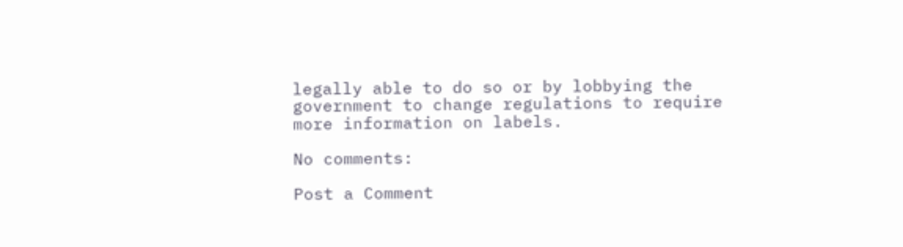legally able to do so or by lobbying the government to change regulations to require more information on labels.

No comments:

Post a Comment